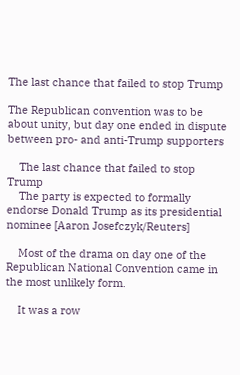The last chance that failed to stop Trump

The Republican convention was to be about unity, but day one ended in dispute between pro- and anti-Trump supporters

    The last chance that failed to stop Trump
    The party is expected to formally endorse Donald Trump as its presidential nominee [Aaron Josefczyk/Reuters]

    Most of the drama on day one of the Republican National Convention came in the most unlikely form.

    It was a row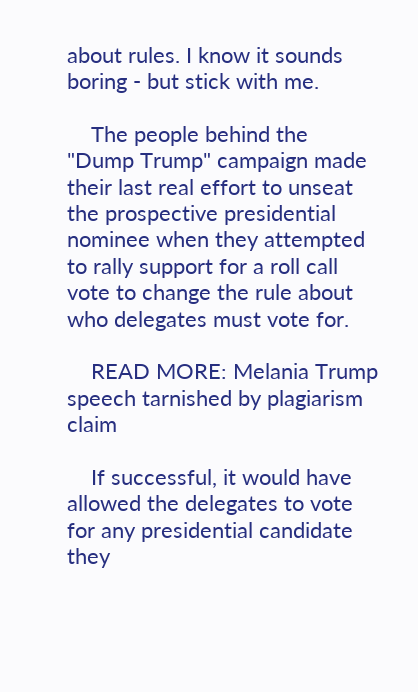about rules. I know it sounds boring - but stick with me.

    The people behind the "Dump Trump" campaign made their last real effort to unseat the prospective presidential nominee when they attempted to rally support for a roll call vote to change the rule about who delegates must vote for.

    READ MORE: Melania Trump speech tarnished by plagiarism claim

    If successful, it would have allowed the delegates to vote for any presidential candidate they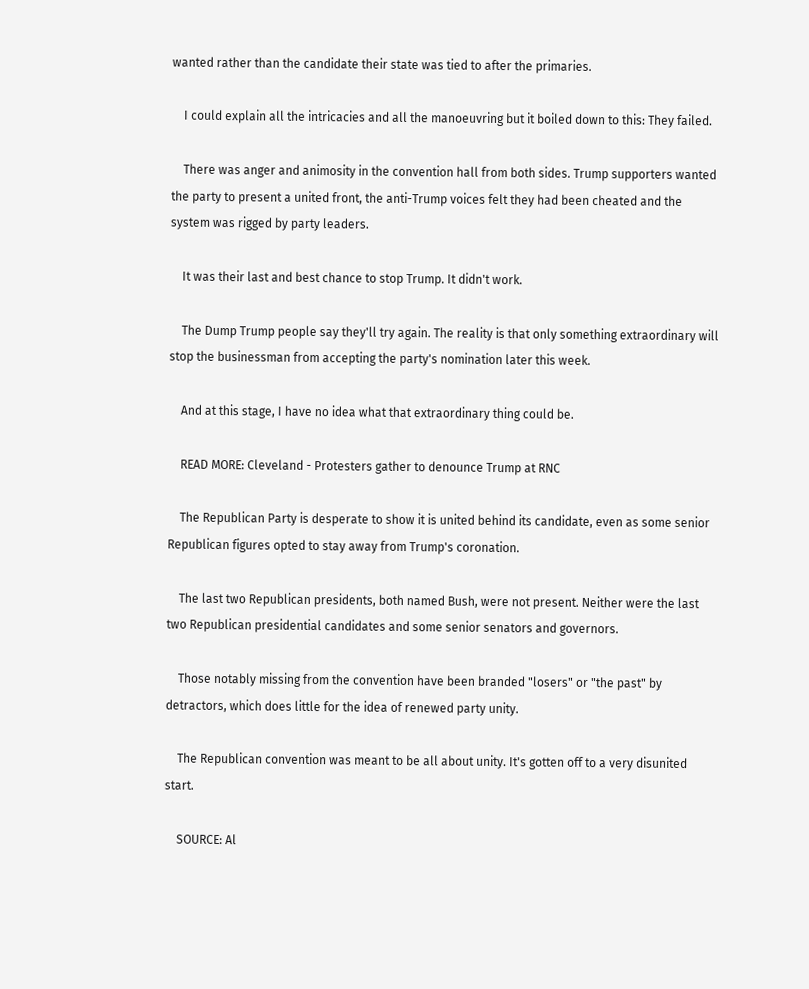wanted rather than the candidate their state was tied to after the primaries.

    I could explain all the intricacies and all the manoeuvring but it boiled down to this: They failed.

    There was anger and animosity in the convention hall from both sides. Trump supporters wanted the party to present a united front, the anti-Trump voices felt they had been cheated and the system was rigged by party leaders.

    It was their last and best chance to stop Trump. It didn't work.

    The Dump Trump people say they'll try again. The reality is that only something extraordinary will stop the businessman from accepting the party's nomination later this week.

    And at this stage, I have no idea what that extraordinary thing could be.

    READ MORE: Cleveland - Protesters gather to denounce Trump at RNC

    The Republican Party is desperate to show it is united behind its candidate, even as some senior Republican figures opted to stay away from Trump's coronation.

    The last two Republican presidents, both named Bush, were not present. Neither were the last two Republican presidential candidates and some senior senators and governors.

    Those notably missing from the convention have been branded "losers" or "the past" by detractors, which does little for the idea of renewed party unity.

    The Republican convention was meant to be all about unity. It's gotten off to a very disunited start.

    SOURCE: Al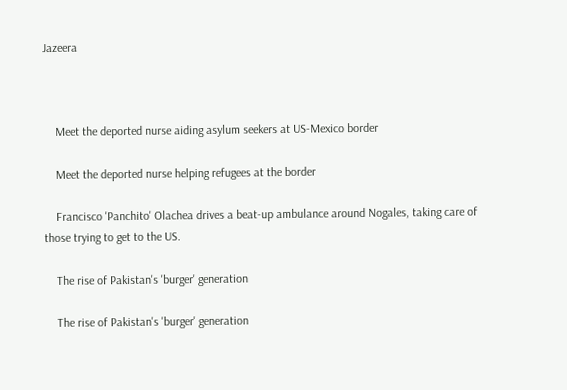Jazeera



    Meet the deported nurse aiding asylum seekers at US-Mexico border

    Meet the deported nurse helping refugees at the border

    Francisco 'Panchito' Olachea drives a beat-up ambulance around Nogales, taking care of those trying to get to the US.

    The rise of Pakistan's 'burger' generation

    The rise of Pakistan's 'burger' generation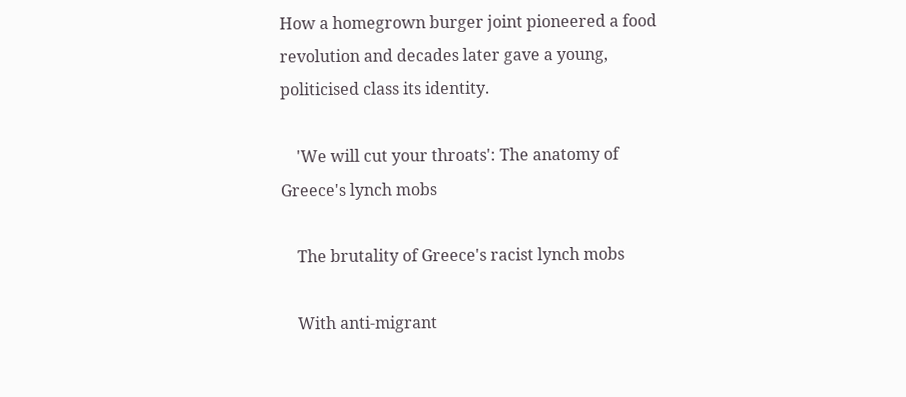How a homegrown burger joint pioneered a food revolution and decades later gave a young, politicised class its identity.

    'We will cut your throats': The anatomy of Greece's lynch mobs

    The brutality of Greece's racist lynch mobs

    With anti-migrant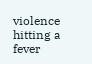violence hitting a fever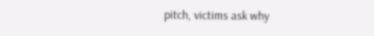pitch, victims ask why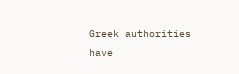Greek authorities have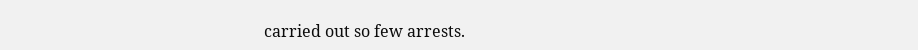carried out so few arrests.